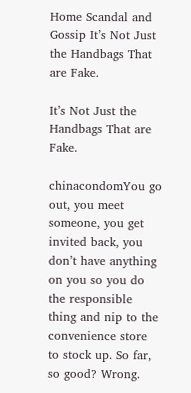Home Scandal and Gossip It’s Not Just the Handbags That are Fake.

It’s Not Just the Handbags That are Fake.

chinacondomYou go out, you meet someone, you get invited back, you don’t have anything on you so you do the responsible thing and nip to the convenience store to stock up. So far, so good? Wrong.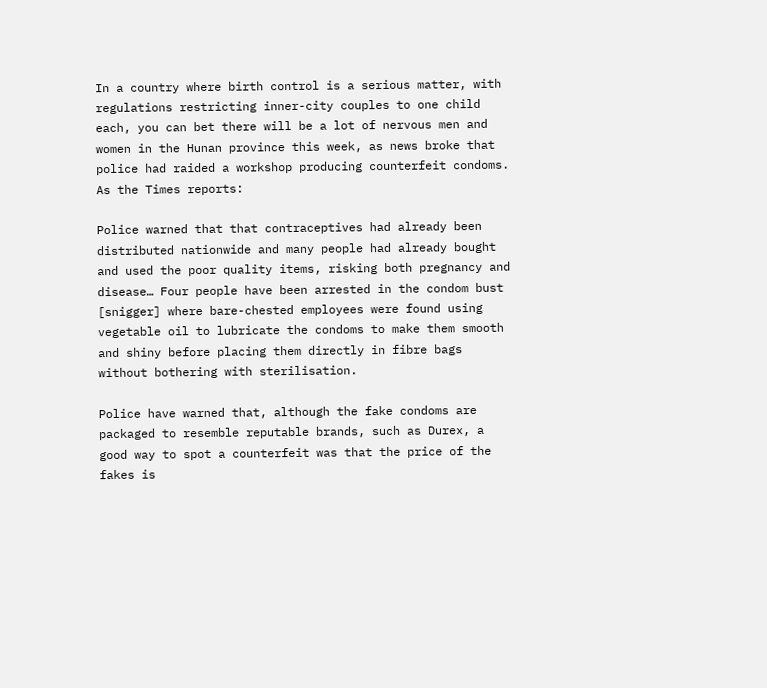In a country where birth control is a serious matter, with regulations restricting inner-city couples to one child each, you can bet there will be a lot of nervous men and women in the Hunan province this week, as news broke that police had raided a workshop producing counterfeit condoms.
As the Times reports:

Police warned that that contraceptives had already been distributed nationwide and many people had already bought and used the poor quality items, risking both pregnancy and disease… Four people have been arrested in the condom bust [snigger] where bare-chested employees were found using vegetable oil to lubricate the condoms to make them smooth and shiny before placing them directly in fibre bags without bothering with sterilisation.

Police have warned that, although the fake condoms are packaged to resemble reputable brands, such as Durex, a good way to spot a counterfeit was that the price of the fakes is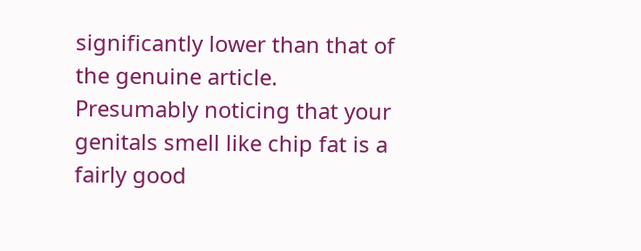significantly lower than that of the genuine article. Presumably noticing that your genitals smell like chip fat is a fairly good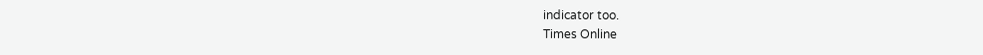indicator too.
Times Online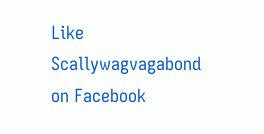Like Scallywagvagabond on Facebook